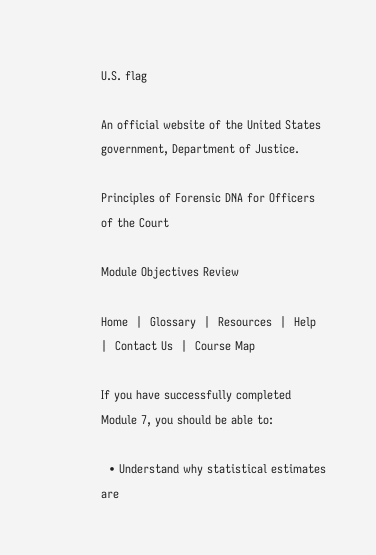U.S. flag

An official website of the United States government, Department of Justice.

Principles of Forensic DNA for Officers of the Court

Module Objectives Review

Home  |  Glossary  |  Resources  |  Help  |  Contact Us  |  Course Map

If you have successfully completed Module 7, you should be able to:

  • Understand why statistical estimates are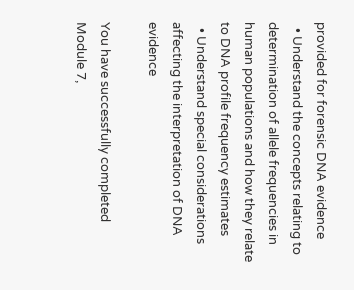provided for forensic DNA evidence
  • Understand the concepts relating to determination of allele frequencies in human populations and how they relate to DNA profile frequency estimates
  • Understand special considerations affecting the interpretation of DNA evidence

You have successfully completed Module 7,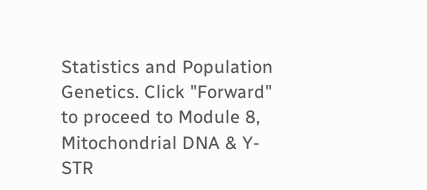Statistics and Population Genetics. Click "Forward" to proceed to Module 8, Mitochondrial DNA & Y-STR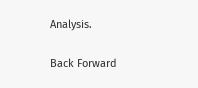Analysis.

Back Forward